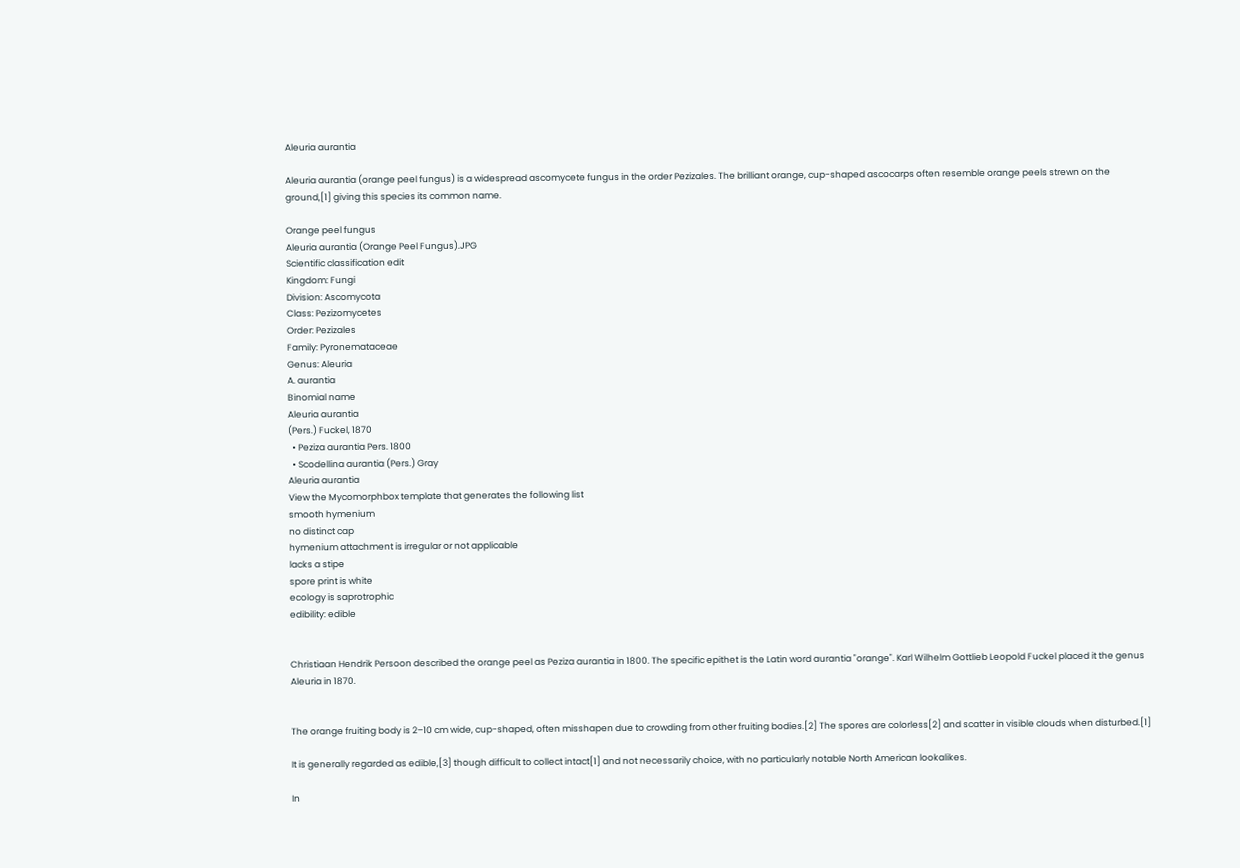Aleuria aurantia

Aleuria aurantia (orange peel fungus) is a widespread ascomycete fungus in the order Pezizales. The brilliant orange, cup-shaped ascocarps often resemble orange peels strewn on the ground,[1] giving this species its common name.

Orange peel fungus
Aleuria aurantia (Orange Peel Fungus).JPG
Scientific classification edit
Kingdom: Fungi
Division: Ascomycota
Class: Pezizomycetes
Order: Pezizales
Family: Pyronemataceae
Genus: Aleuria
A. aurantia
Binomial name
Aleuria aurantia
(Pers.) Fuckel, 1870
  • Peziza aurantia Pers. 1800
  • Scodellina aurantia (Pers.) Gray
Aleuria aurantia
View the Mycomorphbox template that generates the following list
smooth hymenium
no distinct cap
hymenium attachment is irregular or not applicable
lacks a stipe
spore print is white
ecology is saprotrophic
edibility: edible


Christiaan Hendrik Persoon described the orange peel as Peziza aurantia in 1800. The specific epithet is the Latin word aurantia "orange". Karl Wilhelm Gottlieb Leopold Fuckel placed it the genus Aleuria in 1870.


The orange fruiting body is 2–10 cm wide, cup-shaped, often misshapen due to crowding from other fruiting bodies.[2] The spores are colorless[2] and scatter in visible clouds when disturbed.[1]

It is generally regarded as edible,[3] though difficult to collect intact[1] and not necessarily choice, with no particularly notable North American lookalikes.

In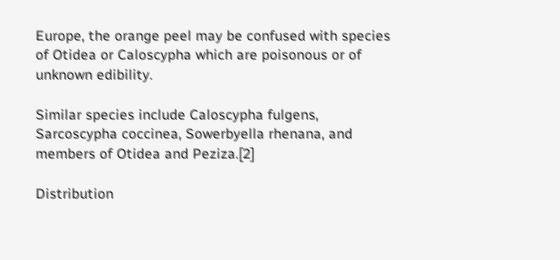Europe, the orange peel may be confused with species of Otidea or Caloscypha which are poisonous or of unknown edibility.

Similar species include Caloscypha fulgens, Sarcoscypha coccinea, Sowerbyella rhenana, and members of Otidea and Peziza.[2]

Distribution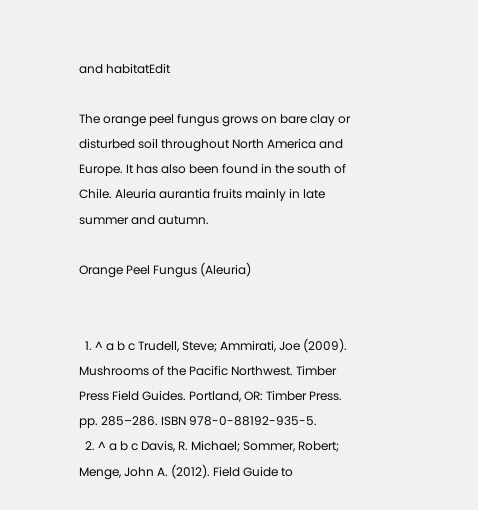and habitatEdit

The orange peel fungus grows on bare clay or disturbed soil throughout North America and Europe. It has also been found in the south of Chile. Aleuria aurantia fruits mainly in late summer and autumn.

Orange Peel Fungus (Aleuria)


  1. ^ a b c Trudell, Steve; Ammirati, Joe (2009). Mushrooms of the Pacific Northwest. Timber Press Field Guides. Portland, OR: Timber Press. pp. 285–286. ISBN 978-0-88192-935-5.
  2. ^ a b c Davis, R. Michael; Sommer, Robert; Menge, John A. (2012). Field Guide to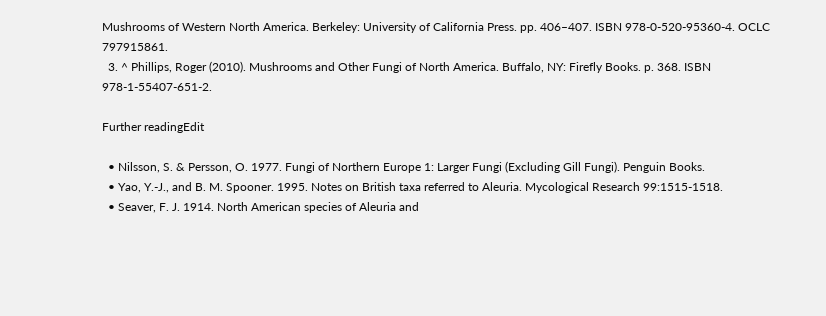Mushrooms of Western North America. Berkeley: University of California Press. pp. 406–407. ISBN 978-0-520-95360-4. OCLC 797915861.
  3. ^ Phillips, Roger (2010). Mushrooms and Other Fungi of North America. Buffalo, NY: Firefly Books. p. 368. ISBN 978-1-55407-651-2.

Further readingEdit

  • Nilsson, S. & Persson, O. 1977. Fungi of Northern Europe 1: Larger Fungi (Excluding Gill Fungi). Penguin Books.
  • Yao, Y.-J., and B. M. Spooner. 1995. Notes on British taxa referred to Aleuria. Mycological Research 99:1515-1518.
  • Seaver, F. J. 1914. North American species of Aleuria and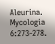Aleurina. Mycologia 6:273-278.